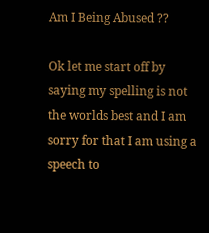Am I Being Abused ??

Ok let me start off by saying my spelling is not the worlds best and I am sorry for that I am using a speech to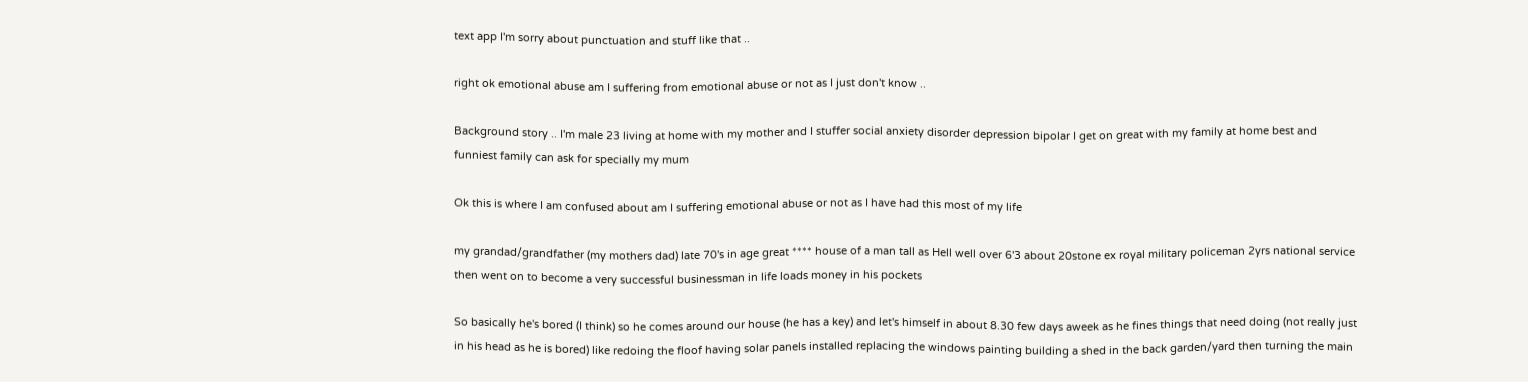text app I'm sorry about punctuation and stuff like that ..

right ok emotional abuse am I suffering from emotional abuse or not as I just don't know ..

Background story .. I'm male 23 living at home with my mother and I stuffer social anxiety disorder depression bipolar I get on great with my family at home best and funniest family can ask for specially my mum

Ok this is where I am confused about am I suffering emotional abuse or not as I have had this most of my life

my grandad/grandfather (my mothers dad) late 70's in age great **** house of a man tall as Hell well over 6'3 about 20stone ex royal military policeman 2yrs national service then went on to become a very successful businessman in life loads money in his pockets

So basically he's bored (I think) so he comes around our house (he has a key) and let's himself in about 8.30 few days aweek as he fines things that need doing (not really just in his head as he is bored) like redoing the floof having solar panels installed replacing the windows painting building a shed in the back garden/yard then turning the main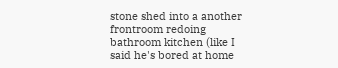stone shed into a another frontroom redoing bathroom kitchen (like I said he's bored at home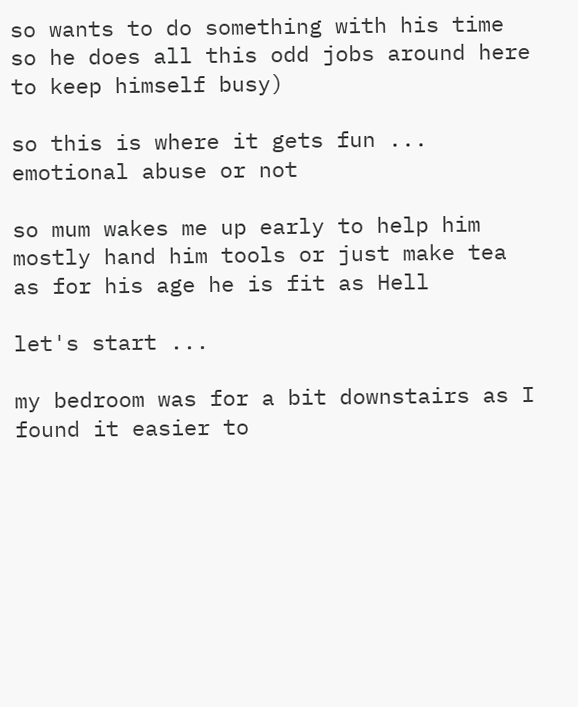so wants to do something with his time so he does all this odd jobs around here to keep himself busy)

so this is where it gets fun ... emotional abuse or not

so mum wakes me up early to help him mostly hand him tools or just make tea as for his age he is fit as Hell

let's start ...

my bedroom was for a bit downstairs as I found it easier to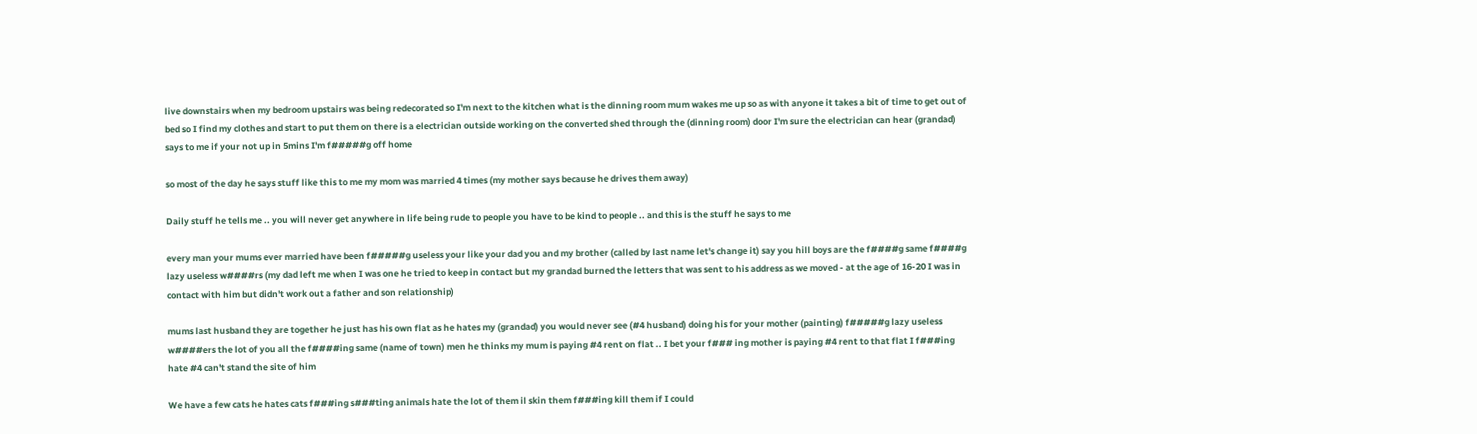live downstairs when my bedroom upstairs was being redecorated so I'm next to the kitchen what is the dinning room mum wakes me up so as with anyone it takes a bit of time to get out of bed so I find my clothes and start to put them on there is a electrician outside working on the converted shed through the (dinning room) door I'm sure the electrician can hear (grandad) says to me if your not up in 5mins I'm f#####g off home

so most of the day he says stuff like this to me my mom was married 4 times (my mother says because he drives them away)

Daily stuff he tells me .. you will never get anywhere in life being rude to people you have to be kind to people .. and this is the stuff he says to me

every man your mums ever married have been f#####g useless your like your dad you and my brother (called by last name let's change it) say you hill boys are the f####g same f####g lazy useless w####rs (my dad left me when I was one he tried to keep in contact but my grandad burned the letters that was sent to his address as we moved - at the age of 16-20 I was in contact with him but didn't work out a father and son relationship)

mums last husband they are together he just has his own flat as he hates my (grandad) you would never see (#4 husband) doing his for your mother (painting) f#####g lazy useless w####ers the lot of you all the f####ing same (name of town) men he thinks my mum is paying #4 rent on flat .. I bet your f### ing mother is paying #4 rent to that flat I f###ing hate #4 can't stand the site of him

We have a few cats he hates cats f###ing s###ting animals hate the lot of them il skin them f###ing kill them if I could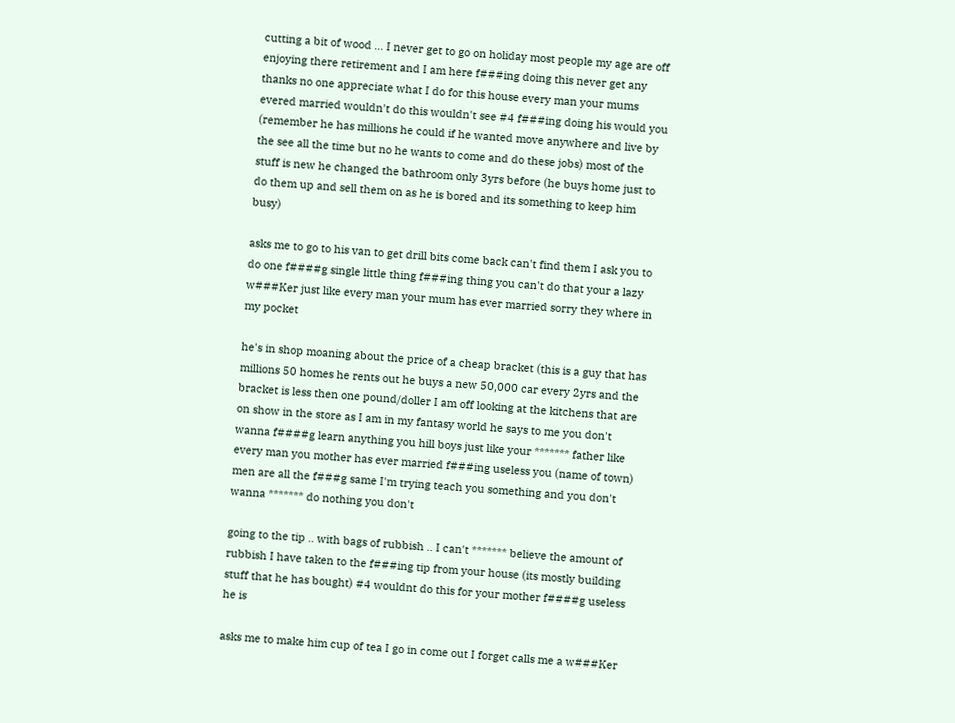cutting a bit of wood ... I never get to go on holiday most people my age are off enjoying there retirement and I am here f###ing doing this never get any thanks no one appreciate what I do for this house every man your mums evered married wouldn't do this wouldn't see #4 f###ing doing his would you (remember he has millions he could if he wanted move anywhere and live by the see all the time but no he wants to come and do these jobs) most of the stuff is new he changed the bathroom only 3yrs before (he buys home just to do them up and sell them on as he is bored and its something to keep him busy)

asks me to go to his van to get drill bits come back can't find them I ask you to do one f####g single little thing f###ing thing you can't do that your a lazy w###Ker just like every man your mum has ever married sorry they where in my pocket

he's in shop moaning about the price of a cheap bracket (this is a guy that has millions 50 homes he rents out he buys a new 50,000 car every 2yrs and the bracket is less then one pound/doller I am off looking at the kitchens that are on show in the store as I am in my fantasy world he says to me you don't wanna f####g learn anything you hill boys just like your ******* father like every man you mother has ever married f###ing useless you (name of town) men are all the f###g same I'm trying teach you something and you don't wanna ******* do nothing you don't

going to the tip .. with bags of rubbish .. I can't ******* believe the amount of rubbish I have taken to the f###ing tip from your house (its mostly building stuff that he has bought) #4 wouldnt do this for your mother f####g useless he is

asks me to make him cup of tea I go in come out I forget calls me a w###Ker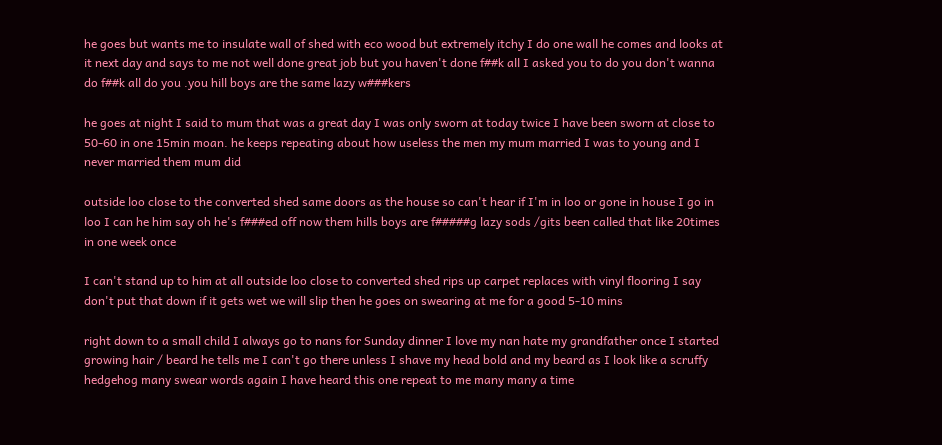he goes but wants me to insulate wall of shed with eco wood but extremely itchy I do one wall he comes and looks at it next day and says to me not well done great job but you haven't done f##k all I asked you to do you don't wanna do f##k all do you .you hill boys are the same lazy w###kers

he goes at night I said to mum that was a great day I was only sworn at today twice I have been sworn at close to 50-60 in one 15min moan. he keeps repeating about how useless the men my mum married I was to young and I never married them mum did

outside loo close to the converted shed same doors as the house so can't hear if I'm in loo or gone in house I go in loo I can he him say oh he's f###ed off now them hills boys are f#####g lazy sods /gits been called that like 20times in one week once

I can't stand up to him at all outside loo close to converted shed rips up carpet replaces with vinyl flooring I say don't put that down if it gets wet we will slip then he goes on swearing at me for a good 5-10 mins

right down to a small child I always go to nans for Sunday dinner I love my nan hate my grandfather once I started growing hair / beard he tells me I can't go there unless I shave my head bold and my beard as I look like a scruffy hedgehog many swear words again I have heard this one repeat to me many many a time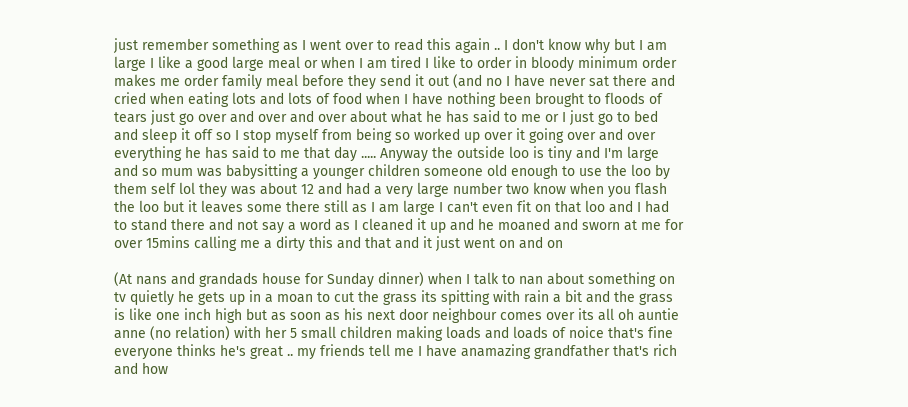just remember something as I went over to read this again .. I don't know why but I am large I like a good large meal or when I am tired I like to order in bloody minimum order makes me order family meal before they send it out (and no I have never sat there and cried when eating lots and lots of food when I have nothing been brought to floods of tears just go over and over and over about what he has said to me or I just go to bed and sleep it off so I stop myself from being so worked up over it going over and over everything he has said to me that day ..... Anyway the outside loo is tiny and I'm large and so mum was babysitting a younger children someone old enough to use the loo by them self lol they was about 12 and had a very large number two know when you flash the loo but it leaves some there still as I am large I can't even fit on that loo and I had to stand there and not say a word as I cleaned it up and he moaned and sworn at me for over 15mins calling me a dirty this and that and it just went on and on

(At nans and grandads house for Sunday dinner) when I talk to nan about something on tv quietly he gets up in a moan to cut the grass its spitting with rain a bit and the grass is like one inch high but as soon as his next door neighbour comes over its all oh auntie anne (no relation) with her 5 small children making loads and loads of noice that's fine everyone thinks he's great .. my friends tell me I have anamazing grandfather that's rich and how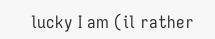lucky I am (il rather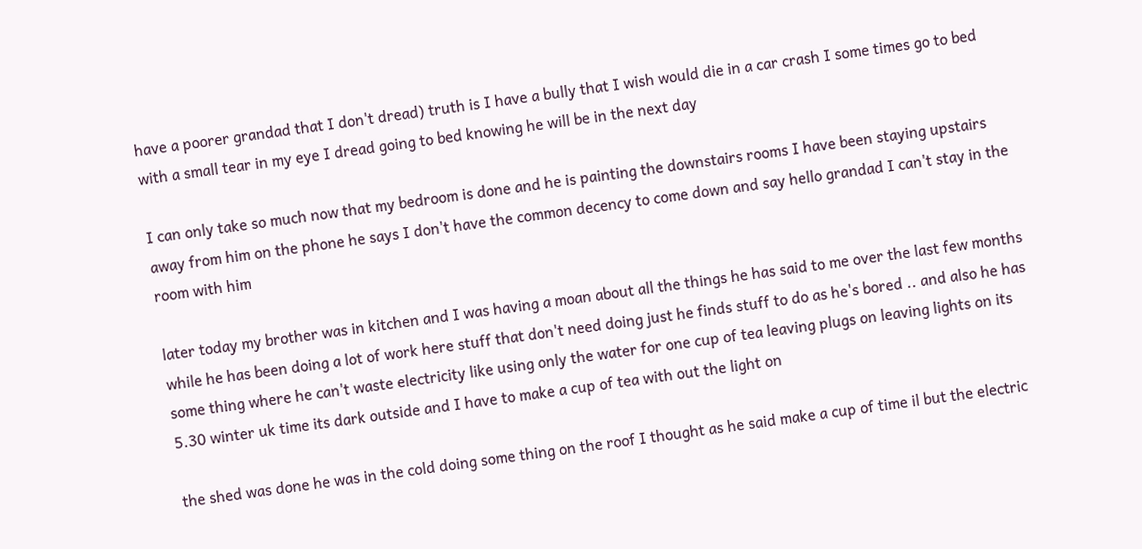have a poorer grandad that I don't dread) truth is I have a bully that I wish would die in a car crash I some times go to bed with a small tear in my eye I dread going to bed knowing he will be in the next day

I can only take so much now that my bedroom is done and he is painting the downstairs rooms I have been staying upstairs away from him on the phone he says I don't have the common decency to come down and say hello grandad I can't stay in the room with him

later today my brother was in kitchen and I was having a moan about all the things he has said to me over the last few months while he has been doing a lot of work here stuff that don't need doing just he finds stuff to do as he's bored .. and also he has some thing where he can't waste electricity like using only the water for one cup of tea leaving plugs on leaving lights on its 5.30 winter uk time its dark outside and I have to make a cup of tea with out the light on

the shed was done he was in the cold doing some thing on the roof I thought as he said make a cup of time il but the electric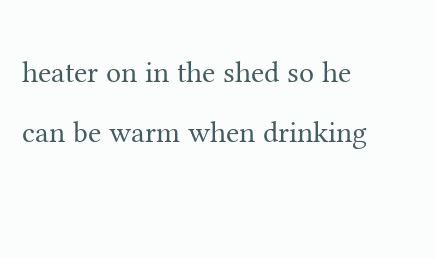heater on in the shed so he can be warm when drinking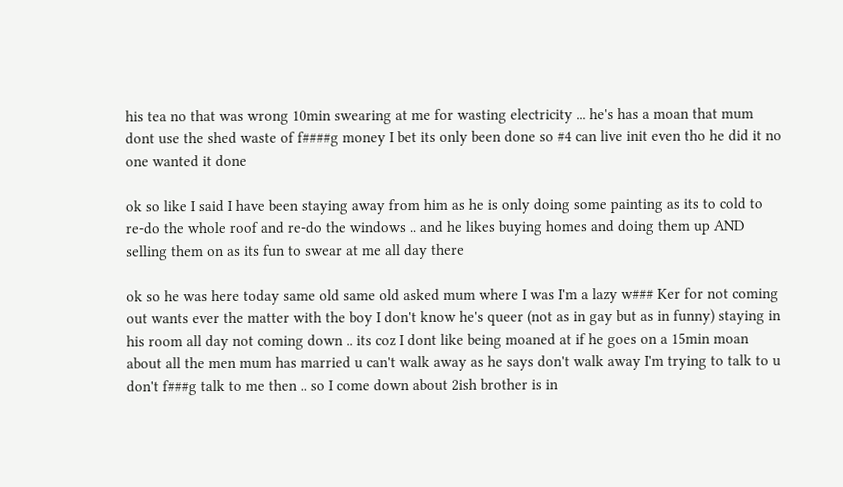his tea no that was wrong 10min swearing at me for wasting electricity ... he's has a moan that mum dont use the shed waste of f####g money I bet its only been done so #4 can live init even tho he did it no one wanted it done

ok so like I said I have been staying away from him as he is only doing some painting as its to cold to re-do the whole roof and re-do the windows .. and he likes buying homes and doing them up AND selling them on as its fun to swear at me all day there

ok so he was here today same old same old asked mum where I was I'm a lazy w### Ker for not coming out wants ever the matter with the boy I don't know he's queer (not as in gay but as in funny) staying in his room all day not coming down .. its coz I dont like being moaned at if he goes on a 15min moan about all the men mum has married u can't walk away as he says don't walk away I'm trying to talk to u don't f###g talk to me then .. so I come down about 2ish brother is in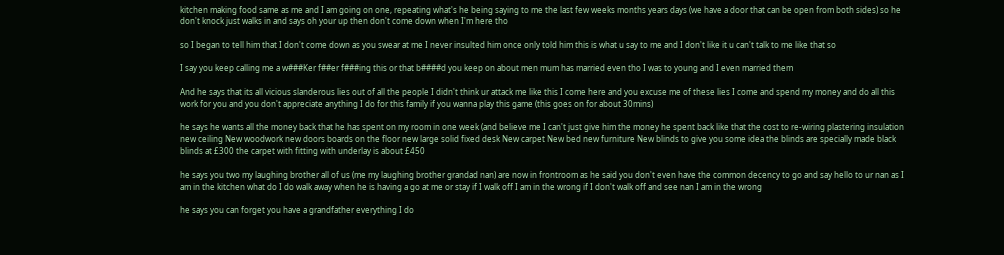kitchen making food same as me and I am going on one, repeating what's he being saying to me the last few weeks months years days (we have a door that can be open from both sides) so he don't knock just walks in and says oh your up then don't come down when I'm here tho

so I began to tell him that I don't come down as you swear at me I never insulted him once only told him this is what u say to me and I don't like it u can't talk to me like that so

I say you keep calling me a w###Ker f##er f###ing this or that b####d you keep on about men mum has married even tho I was to young and I even married them

And he says that its all vicious slanderous lies out of all the people I didn't think ur attack me like this I come here and you excuse me of these lies I come and spend my money and do all this work for you and you don't appreciate anything I do for this family if you wanna play this game (this goes on for about 30mins)

he says he wants all the money back that he has spent on my room in one week (and believe me I can't just give him the money he spent back like that the cost to re-wiring plastering insulation new ceiling New woodwork new doors boards on the floor new large solid fixed desk New carpet New bed new furniture New blinds to give you some idea the blinds are specially made black blinds at £300 the carpet with fitting with underlay is about £450

he says you two my laughing brother all of us (me my laughing brother grandad nan) are now in frontroom as he said you don't even have the common decency to go and say hello to ur nan as I am in the kitchen what do I do walk away when he is having a go at me or stay if I walk off I am in the wrong if I don't walk off and see nan I am in the wrong

he says you can forget you have a grandfather everything I do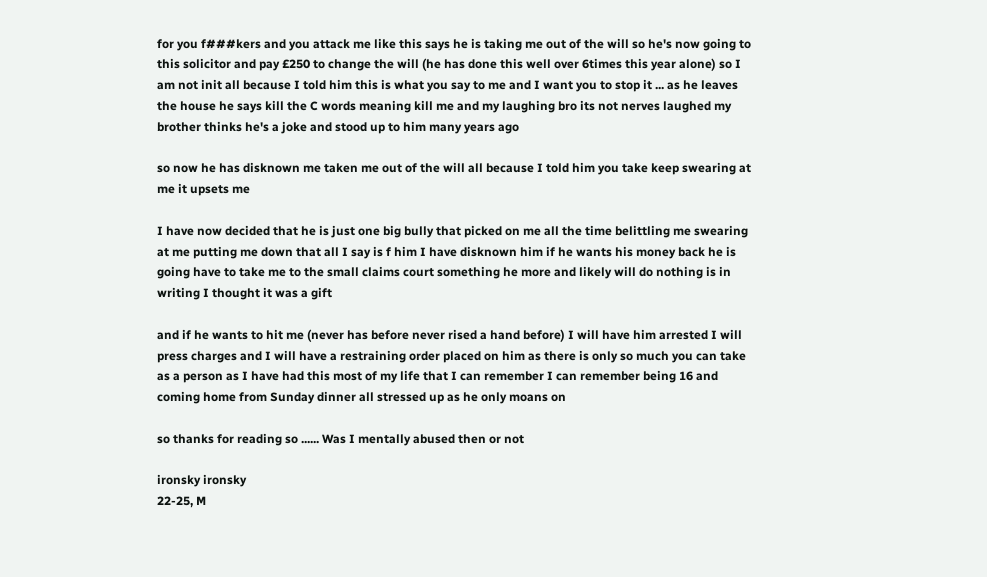for you f###kers and you attack me like this says he is taking me out of the will so he's now going to this solicitor and pay £250 to change the will (he has done this well over 6times this year alone) so I am not init all because I told him this is what you say to me and I want you to stop it ... as he leaves the house he says kill the C words meaning kill me and my laughing bro its not nerves laughed my brother thinks he's a joke and stood up to him many years ago

so now he has disknown me taken me out of the will all because I told him you take keep swearing at me it upsets me

I have now decided that he is just one big bully that picked on me all the time belittling me swearing at me putting me down that all I say is f him I have disknown him if he wants his money back he is going have to take me to the small claims court something he more and likely will do nothing is in writing I thought it was a gift

and if he wants to hit me (never has before never rised a hand before) I will have him arrested I will press charges and I will have a restraining order placed on him as there is only so much you can take as a person as I have had this most of my life that I can remember I can remember being 16 and coming home from Sunday dinner all stressed up as he only moans on

so thanks for reading so ...... Was I mentally abused then or not

ironsky ironsky
22-25, M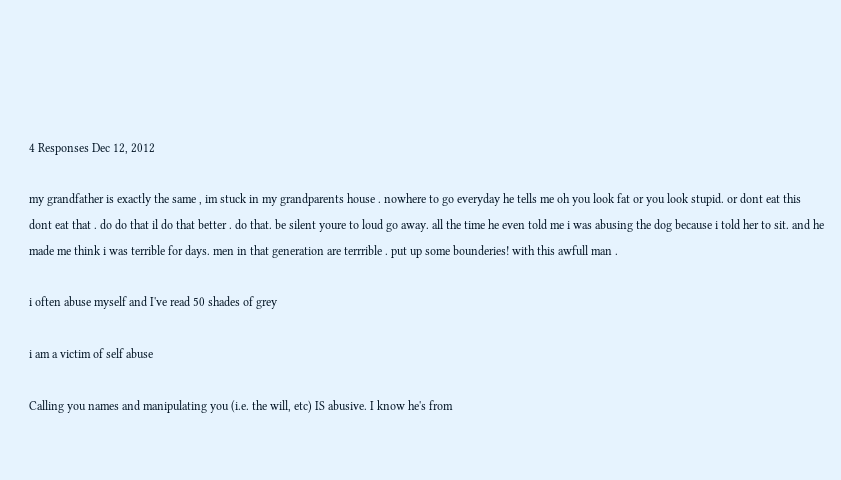4 Responses Dec 12, 2012

my grandfather is exactly the same , im stuck in my grandparents house . nowhere to go everyday he tells me oh you look fat or you look stupid. or dont eat this dont eat that . do do that il do that better . do that. be silent youre to loud go away. all the time he even told me i was abusing the dog because i told her to sit. and he made me think i was terrible for days. men in that generation are terrrible . put up some bounderies! with this awfull man .

i often abuse myself and I've read 50 shades of grey

i am a victim of self abuse

Calling you names and manipulating you (i.e. the will, etc) IS abusive. I know he's from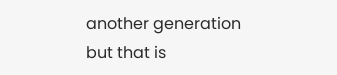another generation but that is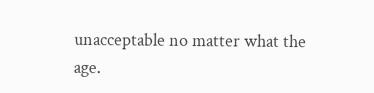unacceptable no matter what the age.